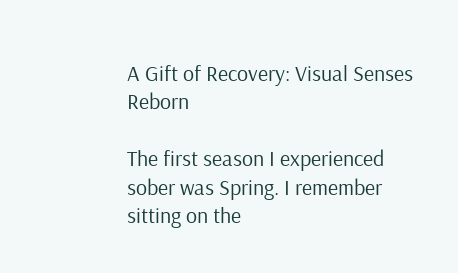A Gift of Recovery: Visual Senses Reborn

The first season I experienced sober was Spring. I remember sitting on the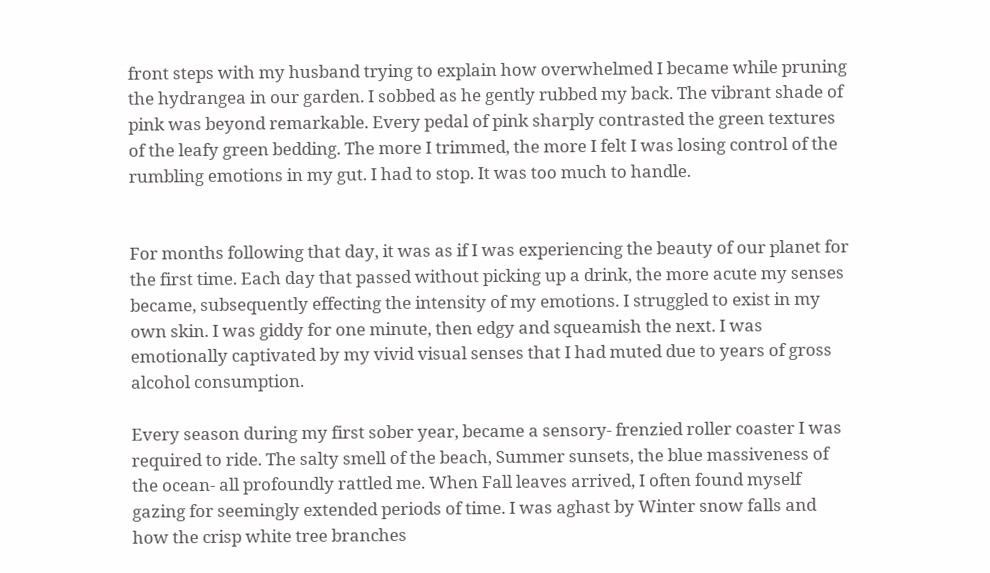front steps with my husband trying to explain how overwhelmed I became while pruning the hydrangea in our garden. I sobbed as he gently rubbed my back. The vibrant shade of pink was beyond remarkable. Every pedal of pink sharply contrasted the green textures of the leafy green bedding. The more I trimmed, the more I felt I was losing control of the rumbling emotions in my gut. I had to stop. It was too much to handle.


For months following that day, it was as if I was experiencing the beauty of our planet for the first time. Each day that passed without picking up a drink, the more acute my senses became, subsequently effecting the intensity of my emotions. I struggled to exist in my own skin. I was giddy for one minute, then edgy and squeamish the next. I was emotionally captivated by my vivid visual senses that I had muted due to years of gross alcohol consumption.

Every season during my first sober year, became a sensory- frenzied roller coaster I was required to ride. The salty smell of the beach, Summer sunsets, the blue massiveness of the ocean- all profoundly rattled me. When Fall leaves arrived, I often found myself gazing for seemingly extended periods of time. I was aghast by Winter snow falls and how the crisp white tree branches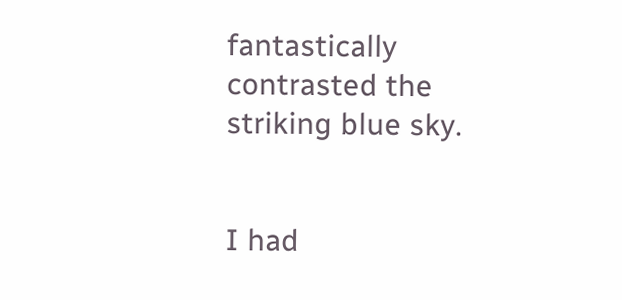fantastically contrasted the striking blue sky.


I had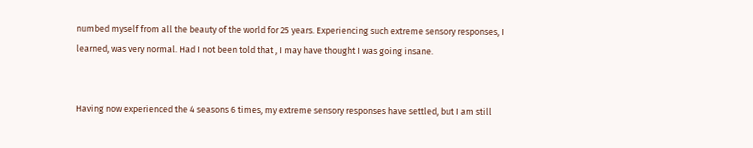numbed myself from all the beauty of the world for 25 years. Experiencing such extreme sensory responses, I learned, was very normal. Had I not been told that , I may have thought I was going insane.


Having now experienced the 4 seasons 6 times, my extreme sensory responses have settled, but I am still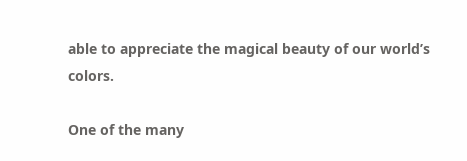able to appreciate the magical beauty of our world’s colors.

One of the many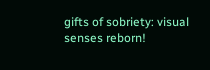gifts of sobriety: visual senses reborn!